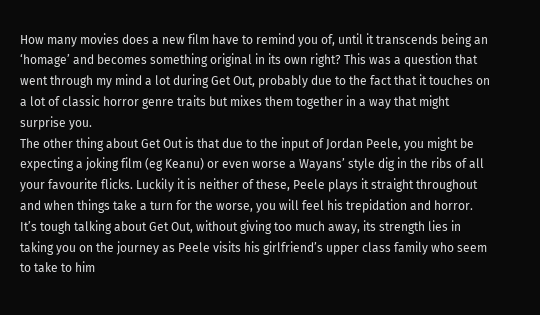How many movies does a new film have to remind you of, until it transcends being an ‘homage’ and becomes something original in its own right? This was a question that went through my mind a lot during Get Out, probably due to the fact that it touches on a lot of classic horror genre traits but mixes them together in a way that might surprise you.
The other thing about Get Out is that due to the input of Jordan Peele, you might be expecting a joking film (eg Keanu) or even worse a Wayans’ style dig in the ribs of all your favourite flicks. Luckily it is neither of these, Peele plays it straight throughout and when things take a turn for the worse, you will feel his trepidation and horror.
It’s tough talking about Get Out, without giving too much away, its strength lies in taking you on the journey as Peele visits his girlfriend’s upper class family who seem to take to him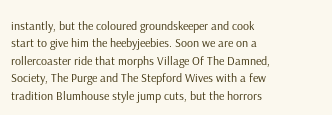instantly, but the coloured groundskeeper and cook start to give him the heebyjeebies. Soon we are on a rollercoaster ride that morphs Village Of The Damned, Society, The Purge and The Stepford Wives with a few tradition Blumhouse style jump cuts, but the horrors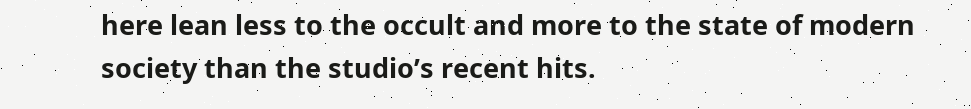here lean less to the occult and more to the state of modern society than the studio’s recent hits.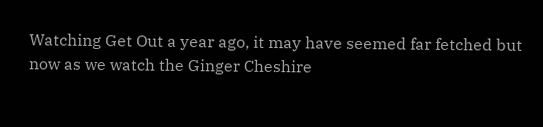Watching Get Out a year ago, it may have seemed far fetched but now as we watch the Ginger Cheshire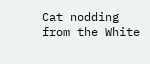Cat nodding from the White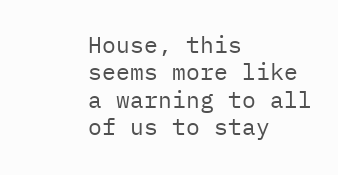House, this seems more like a warning to all of us to stay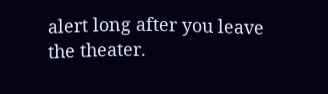alert long after you leave the theater.